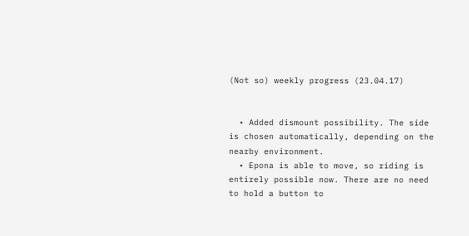(Not so) weekly progress (23.04.17)


  • Added dismount possibility. The side is chosen automatically, depending on the nearby environment.
  • Epona is able to move, so riding is entirely possible now. There are no need to hold a button to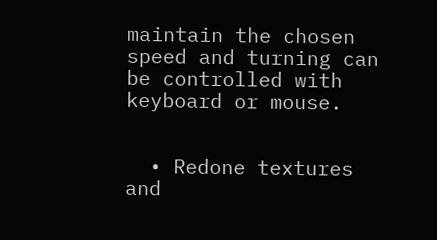maintain the chosen speed and turning can be controlled with keyboard or mouse.


  • Redone textures and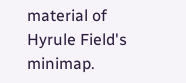material of Hyrule Field's minimap.